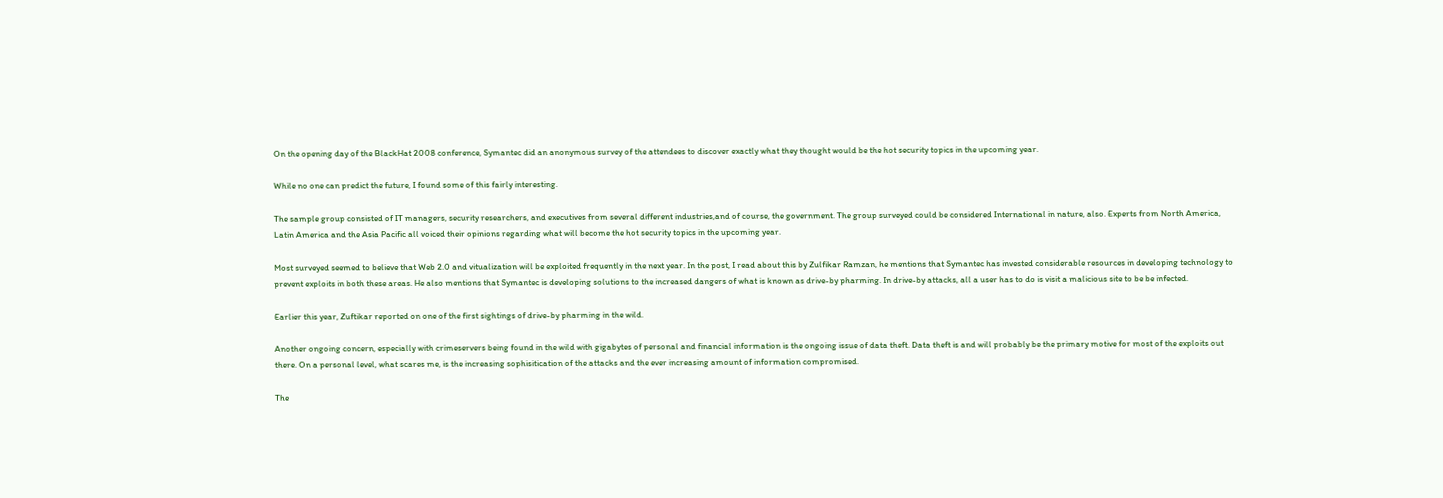On the opening day of the BlackHat 2008 conference, Symantec did an anonymous survey of the attendees to discover exactly what they thought would be the hot security topics in the upcoming year.

While no one can predict the future, I found some of this fairly interesting.

The sample group consisted of IT managers, security researchers, and executives from several different industries,and of course, the government. The group surveyed could be considered International in nature, also. Experts from North America, Latin America and the Asia Pacific all voiced their opinions regarding what will become the hot security topics in the upcoming year.

Most surveyed seemed to believe that Web 2.0 and vitualization will be exploited frequently in the next year. In the post, I read about this by Zulfikar Ramzan, he mentions that Symantec has invested considerable resources in developing technology to prevent exploits in both these areas. He also mentions that Symantec is developing solutions to the increased dangers of what is known as drive-by pharming. In drive-by attacks, all a user has to do is visit a malicious site to be be infected.

Earlier this year, Zuftikar reported on one of the first sightings of drive-by pharming in the wild.

Another ongoing concern, especially with crimeservers being found in the wild with gigabytes of personal and financial information is the ongoing issue of data theft. Data theft is and will probably be the primary motive for most of the exploits out there. On a personal level, what scares me, is the increasing sophisitication of the attacks and the ever increasing amount of information compromised.

The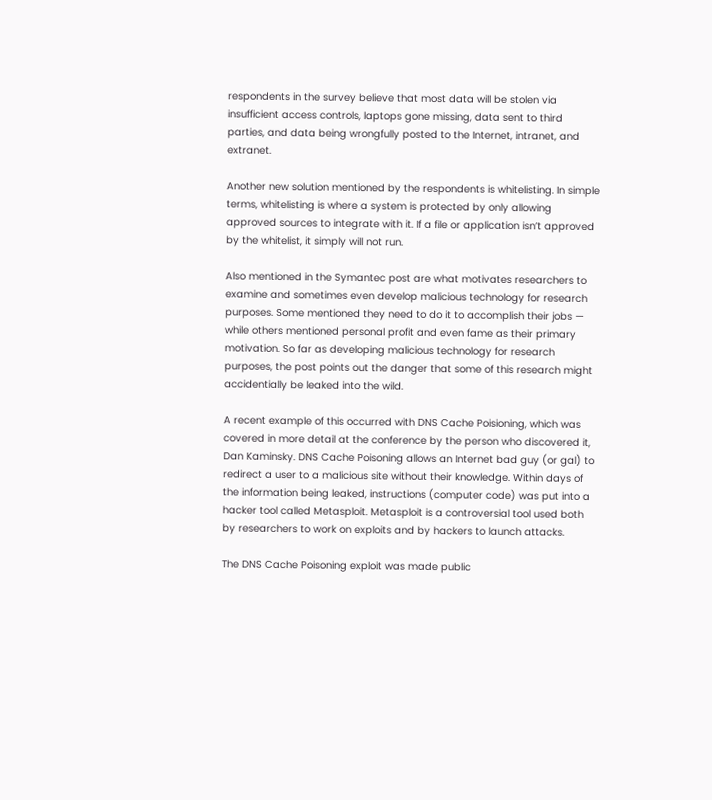respondents in the survey believe that most data will be stolen via insufficient access controls, laptops gone missing, data sent to third parties, and data being wrongfully posted to the Internet, intranet, and extranet.

Another new solution mentioned by the respondents is whitelisting. In simple terms, whitelisting is where a system is protected by only allowing approved sources to integrate with it. If a file or application isn’t approved by the whitelist, it simply will not run.

Also mentioned in the Symantec post are what motivates researchers to examine and sometimes even develop malicious technology for research purposes. Some mentioned they need to do it to accomplish their jobs — while others mentioned personal profit and even fame as their primary motivation. So far as developing malicious technology for research purposes, the post points out the danger that some of this research might accidentially be leaked into the wild.

A recent example of this occurred with DNS Cache Poisioning, which was covered in more detail at the conference by the person who discovered it, Dan Kaminsky. DNS Cache Poisoning allows an Internet bad guy (or gal) to redirect a user to a malicious site without their knowledge. Within days of the information being leaked, instructions (computer code) was put into a hacker tool called Metasploit. Metasploit is a controversial tool used both by researchers to work on exploits and by hackers to launch attacks.

The DNS Cache Poisoning exploit was made public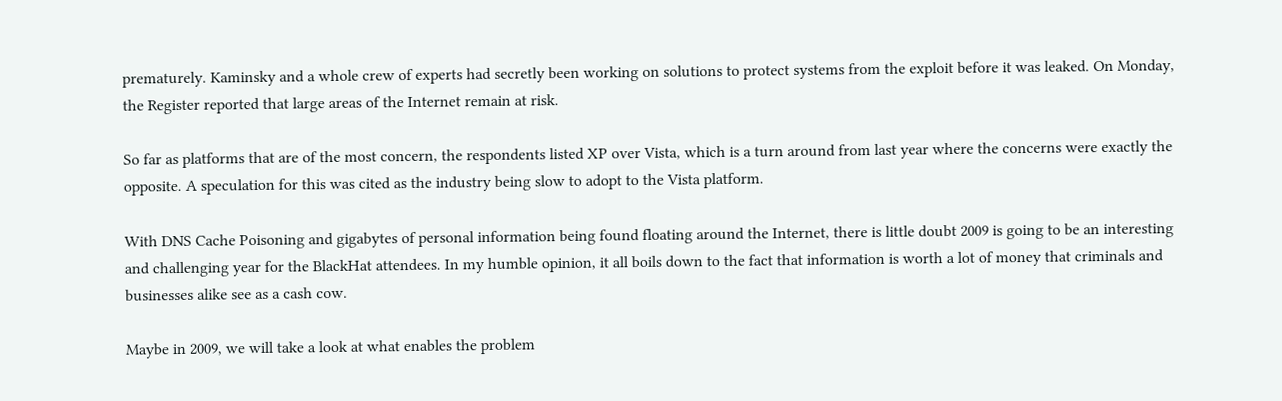prematurely. Kaminsky and a whole crew of experts had secretly been working on solutions to protect systems from the exploit before it was leaked. On Monday, the Register reported that large areas of the Internet remain at risk.

So far as platforms that are of the most concern, the respondents listed XP over Vista, which is a turn around from last year where the concerns were exactly the opposite. A speculation for this was cited as the industry being slow to adopt to the Vista platform.

With DNS Cache Poisoning and gigabytes of personal information being found floating around the Internet, there is little doubt 2009 is going to be an interesting and challenging year for the BlackHat attendees. In my humble opinion, it all boils down to the fact that information is worth a lot of money that criminals and businesses alike see as a cash cow.

Maybe in 2009, we will take a look at what enables the problem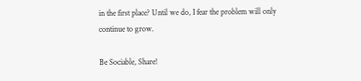in the first place? Until we do, I fear the problem will only continue to grow.

Be Sociable, Share!